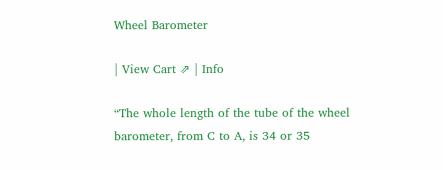Wheel Barometer

| View Cart ⇗ | Info

“The whole length of the tube of the wheel barometer, from C to A, is 34 or 35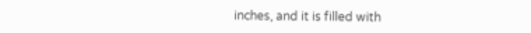inches, and it is filled with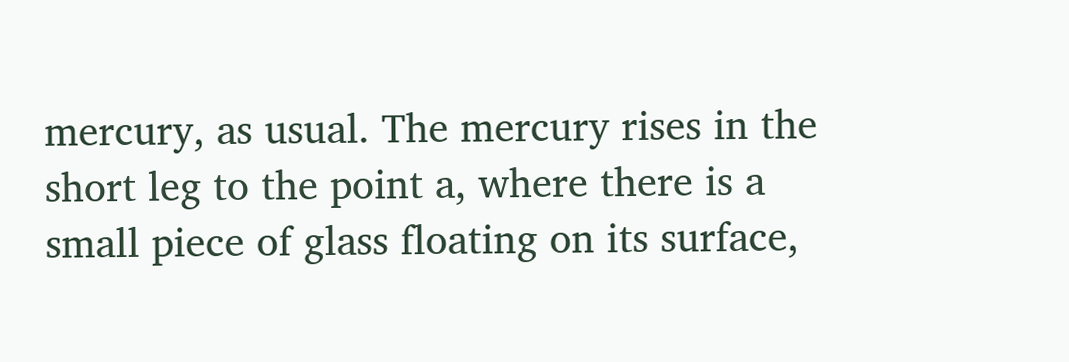mercury, as usual. The mercury rises in the short leg to the point a, where there is a small piece of glass floating on its surface,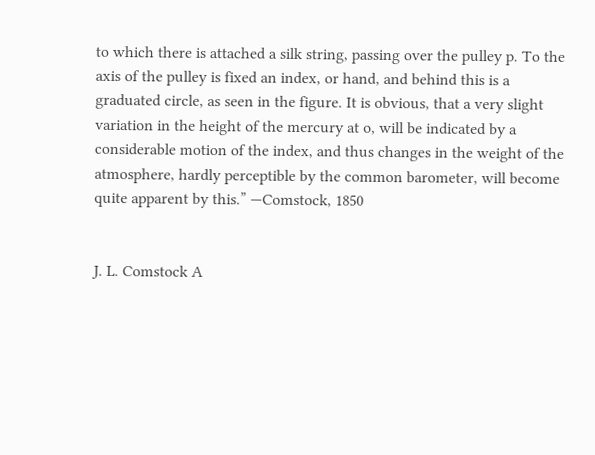to which there is attached a silk string, passing over the pulley p. To the axis of the pulley is fixed an index, or hand, and behind this is a graduated circle, as seen in the figure. It is obvious, that a very slight variation in the height of the mercury at o, will be indicated by a considerable motion of the index, and thus changes in the weight of the atmosphere, hardly perceptible by the common barometer, will become quite apparent by this.” —Comstock, 1850


J. L. Comstock A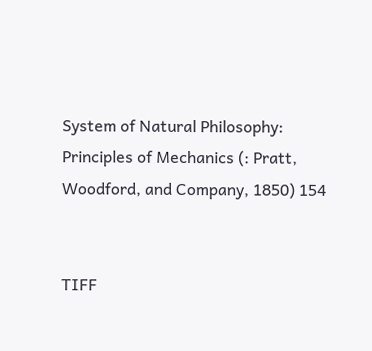System of Natural Philosophy: Principles of Mechanics (: Pratt, Woodford, and Company, 1850) 154


TIFF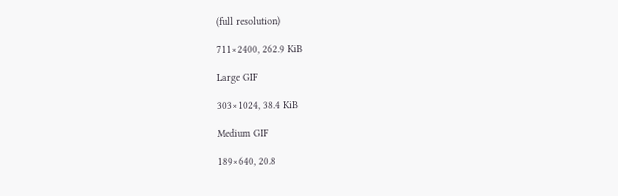(full resolution)

711×2400, 262.9 KiB

Large GIF

303×1024, 38.4 KiB

Medium GIF

189×640, 20.8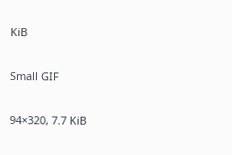KiB

Small GIF

94×320, 7.7 KiB